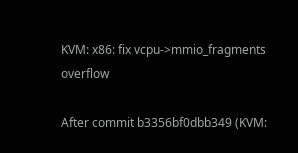KVM: x86: fix vcpu->mmio_fragments overflow

After commit b3356bf0dbb349 (KVM: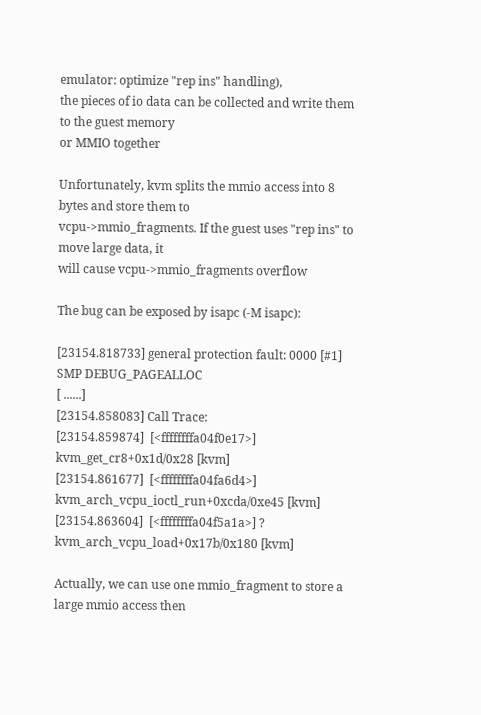emulator: optimize "rep ins" handling),
the pieces of io data can be collected and write them to the guest memory
or MMIO together

Unfortunately, kvm splits the mmio access into 8 bytes and store them to
vcpu->mmio_fragments. If the guest uses "rep ins" to move large data, it
will cause vcpu->mmio_fragments overflow

The bug can be exposed by isapc (-M isapc):

[23154.818733] general protection fault: 0000 [#1] SMP DEBUG_PAGEALLOC
[ ......]
[23154.858083] Call Trace:
[23154.859874]  [<ffffffffa04f0e17>] kvm_get_cr8+0x1d/0x28 [kvm]
[23154.861677]  [<ffffffffa04fa6d4>] kvm_arch_vcpu_ioctl_run+0xcda/0xe45 [kvm]
[23154.863604]  [<ffffffffa04f5a1a>] ? kvm_arch_vcpu_load+0x17b/0x180 [kvm]

Actually, we can use one mmio_fragment to store a large mmio access then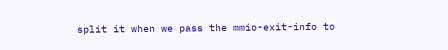split it when we pass the mmio-exit-info to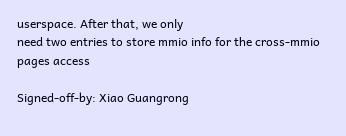userspace. After that, we only
need two entries to store mmio info for the cross-mmio pages access

Signed-off-by: Xiao Guangrong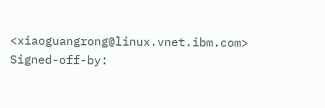<xiaoguangrong@linux.vnet.ibm.com>
Signed-off-by: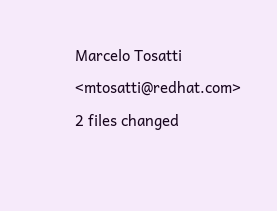Marcelo Tosatti <mtosatti@redhat.com>
2 files changed